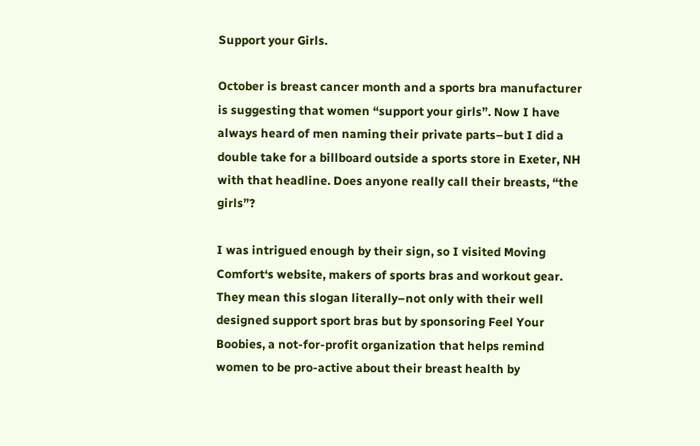Support your Girls.

October is breast cancer month and a sports bra manufacturer is suggesting that women “support your girls”. Now I have always heard of men naming their private parts–but I did a double take for a billboard outside a sports store in Exeter, NH with that headline. Does anyone really call their breasts, “the girls”?

I was intrigued enough by their sign, so I visited Moving Comfort‘s website, makers of sports bras and workout gear. They mean this slogan literally–not only with their well designed support sport bras but by sponsoring Feel Your Boobies, a not-for-profit organization that helps remind women to be pro-active about their breast health by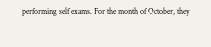performing self exams. For the month of October, they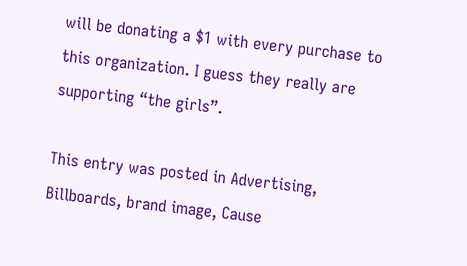will be donating a $1 with every purchase to this organization. I guess they really are supporting “the girls”.

This entry was posted in Advertising, Billboards, brand image, Cause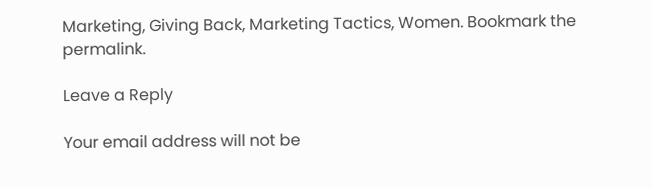Marketing, Giving Back, Marketing Tactics, Women. Bookmark the permalink.

Leave a Reply

Your email address will not be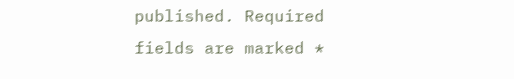published. Required fields are marked *